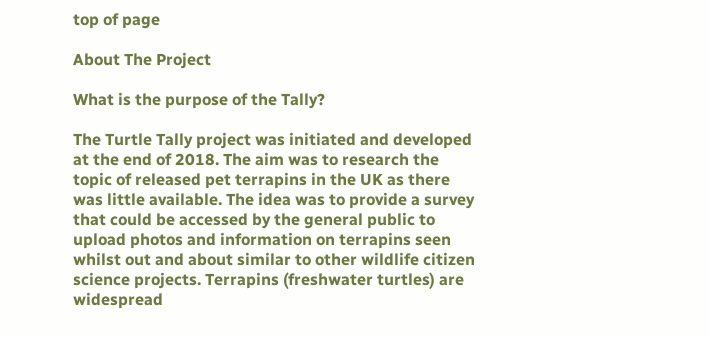top of page

About The Project

What is the purpose of the Tally?

The Turtle Tally project was initiated and developed at the end of 2018. The aim was to research the topic of released pet terrapins in the UK as there was little available. The idea was to provide a survey that could be accessed by the general public to upload photos and information on terrapins seen whilst out and about similar to other wildlife citizen science projects. Terrapins (freshwater turtles) are widespread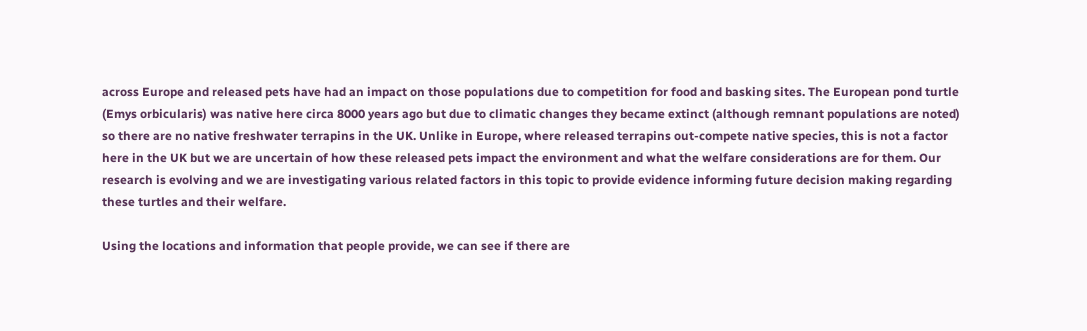across Europe and released pets have had an impact on those populations due to competition for food and basking sites. The European pond turtle (Emys orbicularis) was native here circa 8000 years ago but due to climatic changes they became extinct (although remnant populations are noted) so there are no native freshwater terrapins in the UK. Unlike in Europe, where released terrapins out-compete native species, this is not a factor here in the UK but we are uncertain of how these released pets impact the environment and what the welfare considerations are for them. Our research is evolving and we are investigating various related factors in this topic to provide evidence informing future decision making regarding these turtles and their welfare.

Using the locations and information that people provide, we can see if there are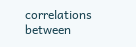correlations between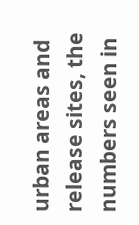urban areas and release sites, the numbers seen in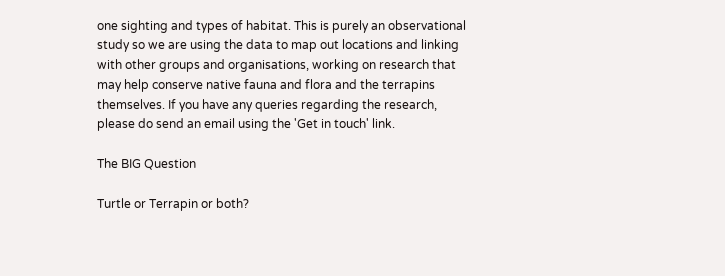one sighting and types of habitat. This is purely an observational study so we are using the data to map out locations and linking with other groups and organisations, working on research that may help conserve native fauna and flora and the terrapins themselves. If you have any queries regarding the research, please do send an email using the 'Get in touch' link.

The BIG Question

Turtle or Terrapin or both?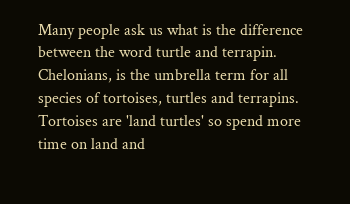Many people ask us what is the difference between the word turtle and terrapin. Chelonians, is the umbrella term for all species of tortoises, turtles and terrapins. Tortoises are 'land turtles' so spend more time on land and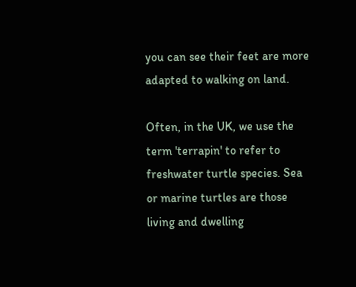you can see their feet are more adapted to walking on land.

Often, in the UK, we use the term 'terrapin' to refer to freshwater turtle species. Sea or marine turtles are those living and dwelling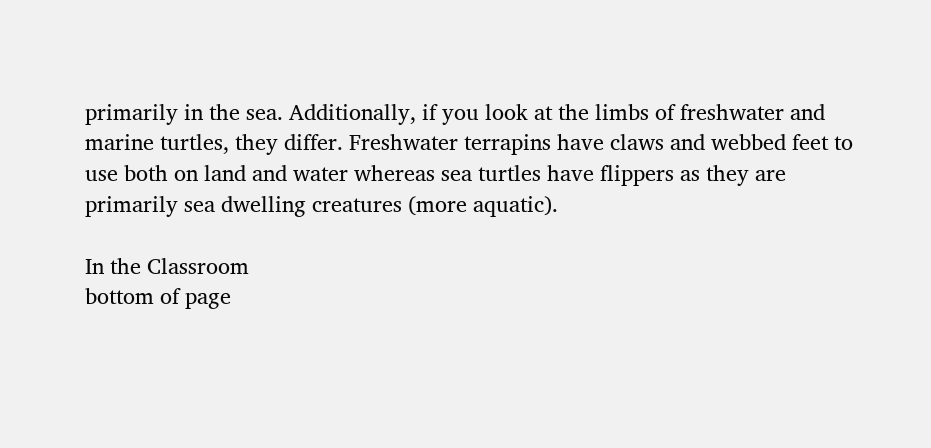primarily in the sea. Additionally, if you look at the limbs of freshwater and marine turtles, they differ. Freshwater terrapins have claws and webbed feet to use both on land and water whereas sea turtles have flippers as they are primarily sea dwelling creatures (more aquatic).

In the Classroom
bottom of page